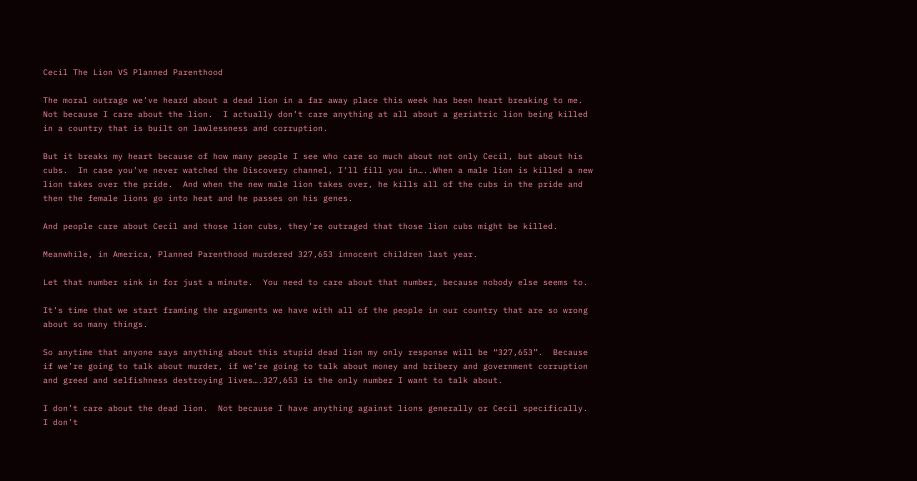Cecil The Lion VS Planned Parenthood

The moral outrage we’ve heard about a dead lion in a far away place this week has been heart breaking to me.  Not because I care about the lion.  I actually don’t care anything at all about a geriatric lion being killed in a country that is built on lawlessness and corruption.

But it breaks my heart because of how many people I see who care so much about not only Cecil, but about his cubs.  In case you’ve never watched the Discovery channel, I’ll fill you in…..When a male lion is killed a new lion takes over the pride.  And when the new male lion takes over, he kills all of the cubs in the pride and then the female lions go into heat and he passes on his genes.

And people care about Cecil and those lion cubs, they’re outraged that those lion cubs might be killed.

Meanwhile, in America, Planned Parenthood murdered 327,653 innocent children last year.

Let that number sink in for just a minute.  You need to care about that number, because nobody else seems to.

It’s time that we start framing the arguments we have with all of the people in our country that are so wrong about so many things.

So anytime that anyone says anything about this stupid dead lion my only response will be “327,653”.  Because if we’re going to talk about murder, if we’re going to talk about money and bribery and government corruption and greed and selfishness destroying lives….327,653 is the only number I want to talk about.

I don’t care about the dead lion.  Not because I have anything against lions generally or Cecil specifically.  I don’t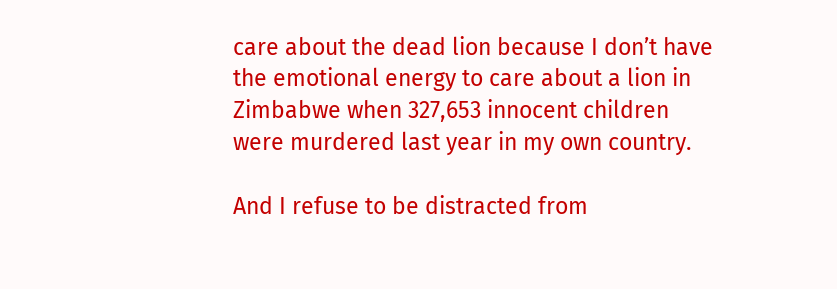care about the dead lion because I don’t have the emotional energy to care about a lion in Zimbabwe when 327,653 innocent children were murdered last year in my own country.

And I refuse to be distracted from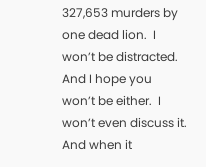327,653 murders by one dead lion.  I won’t be distracted.  And I hope you won’t be either.  I won’t even discuss it.  And when it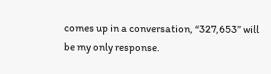comes up in a conversation, “327,653” will be my only response.